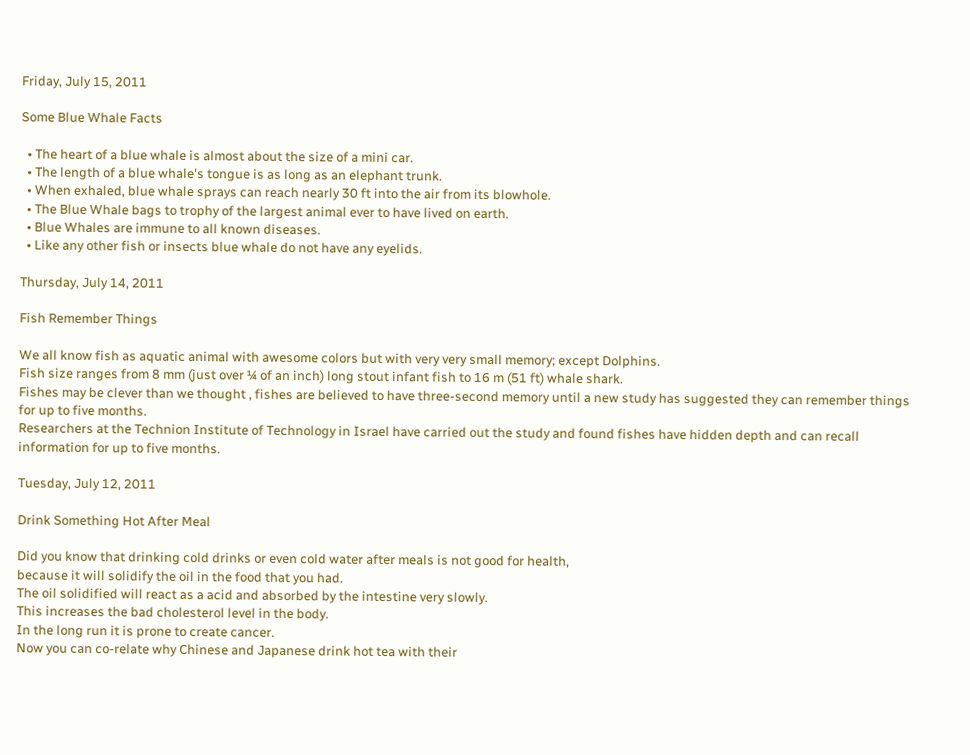Friday, July 15, 2011

Some Blue Whale Facts

  • The heart of a blue whale is almost about the size of a mini car.
  • The length of a blue whale's tongue is as long as an elephant trunk.
  • When exhaled, blue whale sprays can reach nearly 30 ft into the air from its blowhole.
  • The Blue Whale bags to trophy of the largest animal ever to have lived on earth.
  • Blue Whales are immune to all known diseases.
  • Like any other fish or insects blue whale do not have any eyelids.

Thursday, July 14, 2011

Fish Remember Things

We all know fish as aquatic animal with awesome colors but with very very small memory; except Dolphins.
Fish size ranges from 8 mm (just over ¼ of an inch) long stout infant fish to 16 m (51 ft) whale shark.
Fishes may be clever than we thought , fishes are believed to have three-second memory until a new study has suggested they can remember things for up to five months.
Researchers at the Technion Institute of Technology in Israel have carried out the study and found fishes have hidden depth and can recall information for up to five months.

Tuesday, July 12, 2011

Drink Something Hot After Meal

Did you know that drinking cold drinks or even cold water after meals is not good for health,
because it will solidify the oil in the food that you had.
The oil solidified will react as a acid and absorbed by the intestine very slowly.
This increases the bad cholesterol level in the body.
In the long run it is prone to create cancer.
Now you can co-relate why Chinese and Japanese drink hot tea with their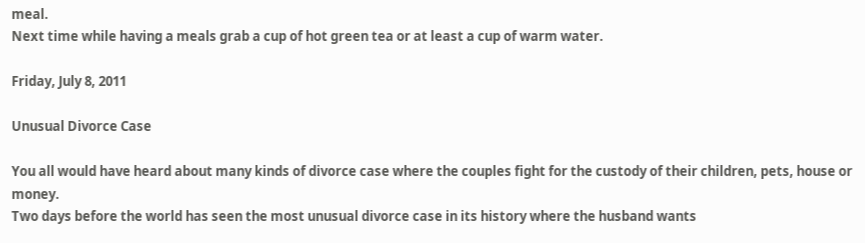meal.
Next time while having a meals grab a cup of hot green tea or at least a cup of warm water.

Friday, July 8, 2011

Unusual Divorce Case

You all would have heard about many kinds of divorce case where the couples fight for the custody of their children, pets, house or money.
Two days before the world has seen the most unusual divorce case in its history where the husband wants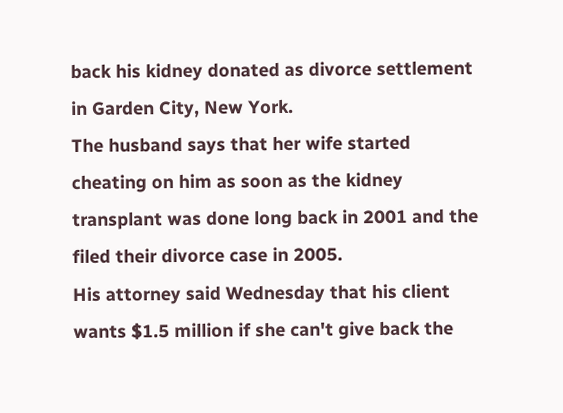back his kidney donated as divorce settlement in Garden City, New York.
The husband says that her wife started cheating on him as soon as the kidney transplant was done long back in 2001 and the filed their divorce case in 2005.
His attorney said Wednesday that his client wants $1.5 million if she can't give back the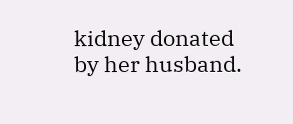kidney donated by her husband.